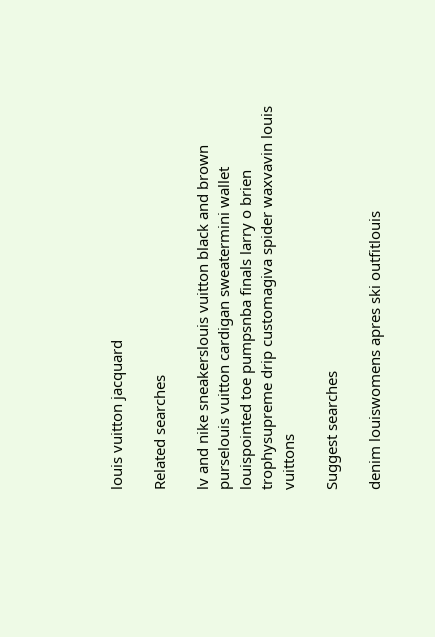louis vuitton jacquard

Related searches

lv and nike sneakerslouis vuitton black and brown purselouis vuitton cardigan sweatermini wallet louispointed toe pumpsnba finals larry o brien trophysupreme drip customagiva spider waxvavin louis vuittons

Suggest searches

denim louiswomens apres ski outfitlouis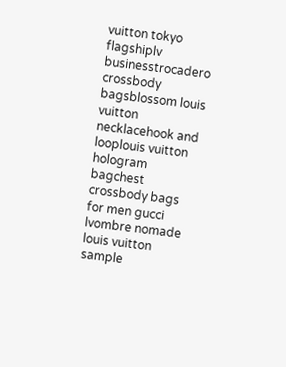vuitton tokyo flagshiplv businesstrocadero crossbody bagsblossom louis vuitton necklacehook and looplouis vuitton hologram bagchest crossbody bags for men gucci lvombre nomade louis vuitton sample